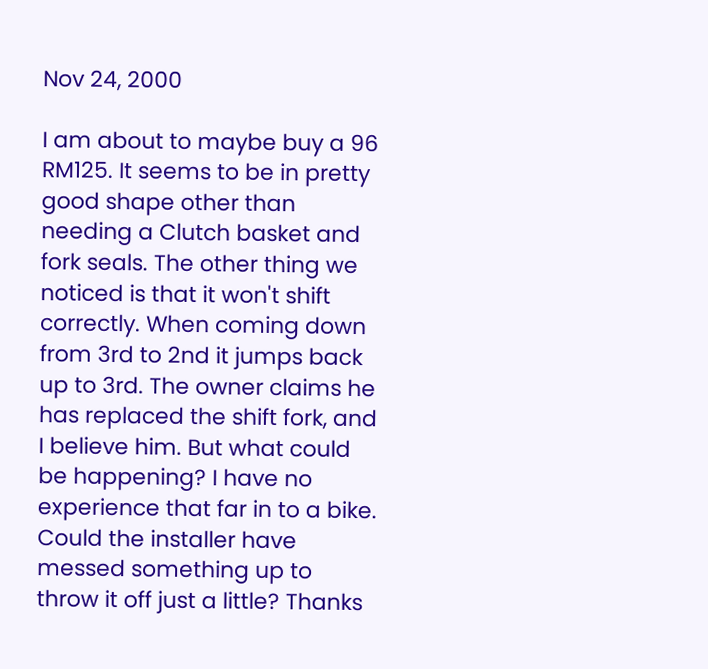Nov 24, 2000

I am about to maybe buy a 96 RM125. It seems to be in pretty good shape other than needing a Clutch basket and fork seals. The other thing we noticed is that it won't shift correctly. When coming down from 3rd to 2nd it jumps back up to 3rd. The owner claims he has replaced the shift fork, and I believe him. But what could be happening? I have no experience that far in to a bike. Could the installer have messed something up to throw it off just a little? Thanks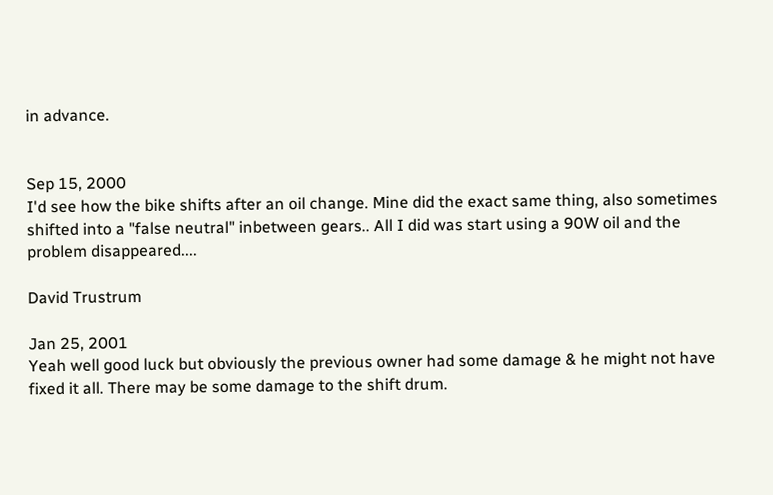in advance.


Sep 15, 2000
I'd see how the bike shifts after an oil change. Mine did the exact same thing, also sometimes shifted into a "false neutral" inbetween gears.. All I did was start using a 90W oil and the problem disappeared....

David Trustrum

Jan 25, 2001
Yeah well good luck but obviously the previous owner had some damage & he might not have fixed it all. There may be some damage to the shift drum.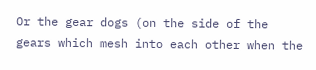Or the gear dogs (on the side of the gears which mesh into each other when the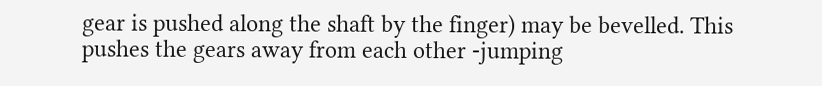gear is pushed along the shaft by the finger) may be bevelled. This pushes the gears away from each other -jumping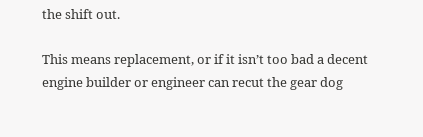the shift out.

This means replacement, or if it isn’t too bad a decent engine builder or engineer can recut the gear dog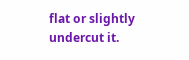flat or slightly undercut it.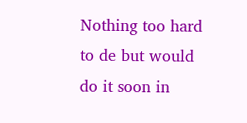Nothing too hard to de but would do it soon in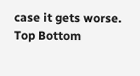case it gets worse.
Top Bottom